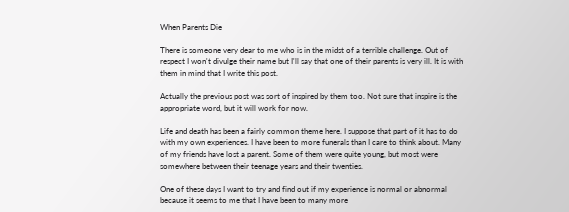When Parents Die

There is someone very dear to me who is in the midst of a terrible challenge. Out of respect I won't divulge their name but I'll say that one of their parents is very ill. It is with them in mind that I write this post.

Actually the previous post was sort of inspired by them too. Not sure that inspire is the appropriate word, but it will work for now.

Life and death has been a fairly common theme here. I suppose that part of it has to do with my own experiences. I have been to more funerals than I care to think about. Many of my friends have lost a parent. Some of them were quite young, but most were somewhere between their teenage years and their twenties.

One of these days I want to try and find out if my experience is normal or abnormal because it seems to me that I have been to many more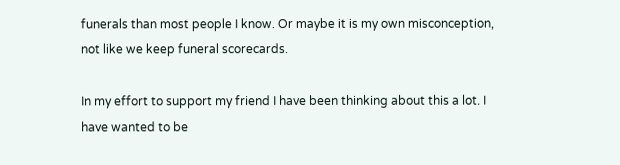funerals than most people I know. Or maybe it is my own misconception, not like we keep funeral scorecards.

In my effort to support my friend I have been thinking about this a lot. I have wanted to be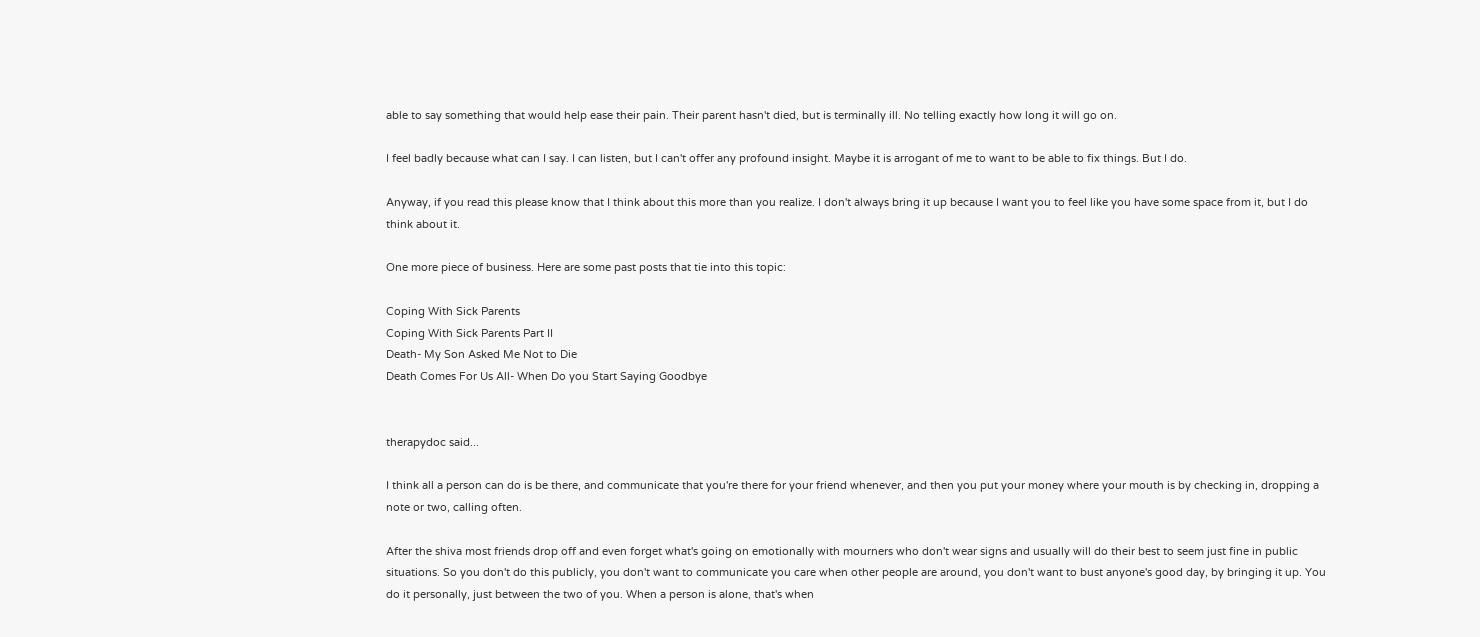able to say something that would help ease their pain. Their parent hasn't died, but is terminally ill. No telling exactly how long it will go on.

I feel badly because what can I say. I can listen, but I can't offer any profound insight. Maybe it is arrogant of me to want to be able to fix things. But I do.

Anyway, if you read this please know that I think about this more than you realize. I don't always bring it up because I want you to feel like you have some space from it, but I do think about it.

One more piece of business. Here are some past posts that tie into this topic:

Coping With Sick Parents
Coping With Sick Parents Part II
Death- My Son Asked Me Not to Die
Death Comes For Us All- When Do you Start Saying Goodbye


therapydoc said...

I think all a person can do is be there, and communicate that you're there for your friend whenever, and then you put your money where your mouth is by checking in, dropping a note or two, calling often.

After the shiva most friends drop off and even forget what's going on emotionally with mourners who don't wear signs and usually will do their best to seem just fine in public situations. So you don't do this publicly, you don't want to communicate you care when other people are around, you don't want to bust anyone's good day, by bringing it up. You do it personally, just between the two of you. When a person is alone, that's when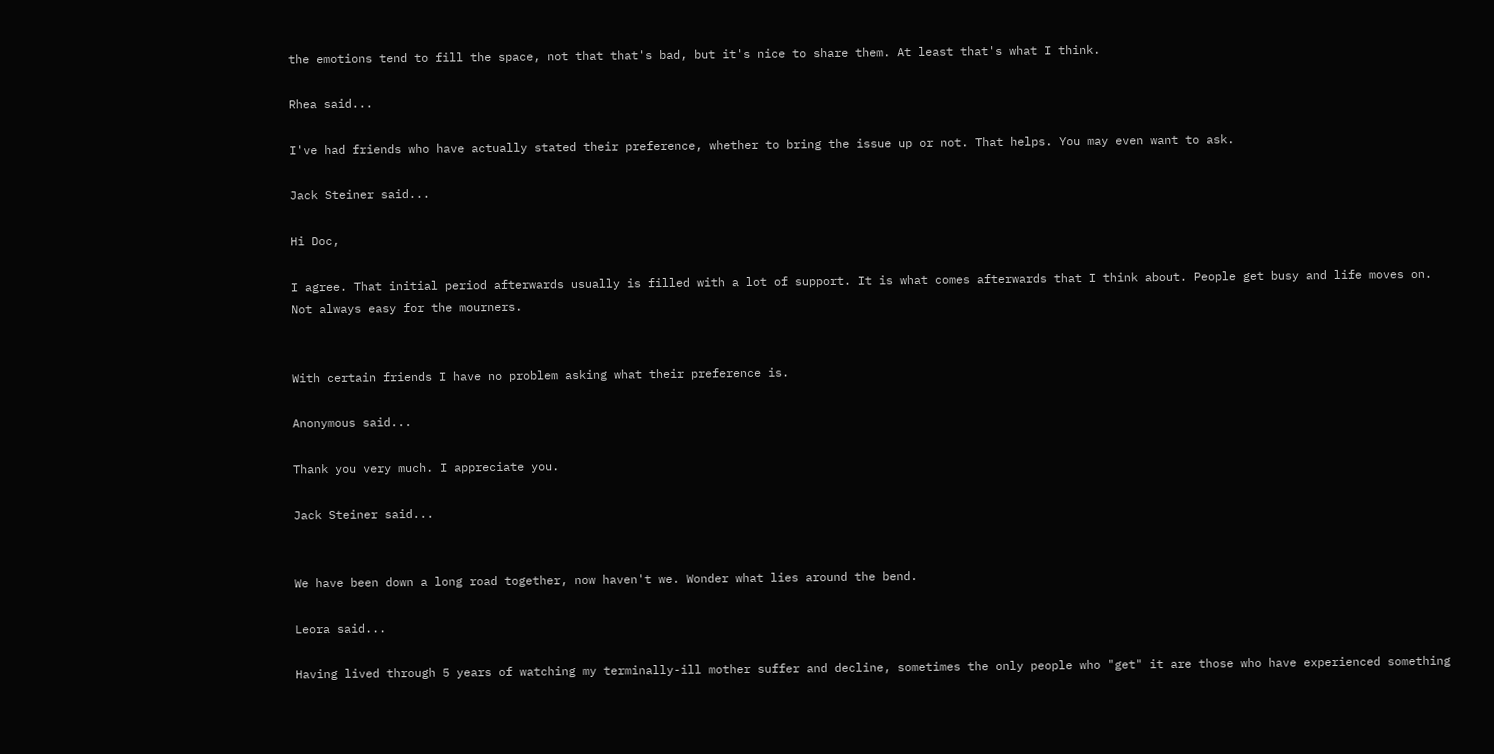the emotions tend to fill the space, not that that's bad, but it's nice to share them. At least that's what I think.

Rhea said...

I've had friends who have actually stated their preference, whether to bring the issue up or not. That helps. You may even want to ask.

Jack Steiner said...

Hi Doc,

I agree. That initial period afterwards usually is filled with a lot of support. It is what comes afterwards that I think about. People get busy and life moves on. Not always easy for the mourners.


With certain friends I have no problem asking what their preference is.

Anonymous said...

Thank you very much. I appreciate you.

Jack Steiner said...


We have been down a long road together, now haven't we. Wonder what lies around the bend.

Leora said...

Having lived through 5 years of watching my terminally-ill mother suffer and decline, sometimes the only people who "get" it are those who have experienced something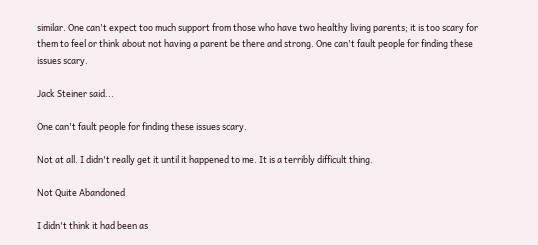similar. One can't expect too much support from those who have two healthy living parents; it is too scary for them to feel or think about not having a parent be there and strong. One can't fault people for finding these issues scary.

Jack Steiner said...

One can't fault people for finding these issues scary.

Not at all. I didn't really get it until it happened to me. It is a terribly difficult thing.

Not Quite Abandoned

I didn't think it had been as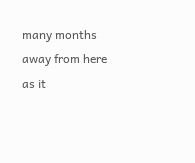many months away from here as it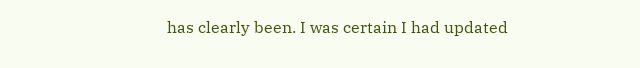has clearly been. I was certain I had updated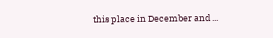this place in December and ...